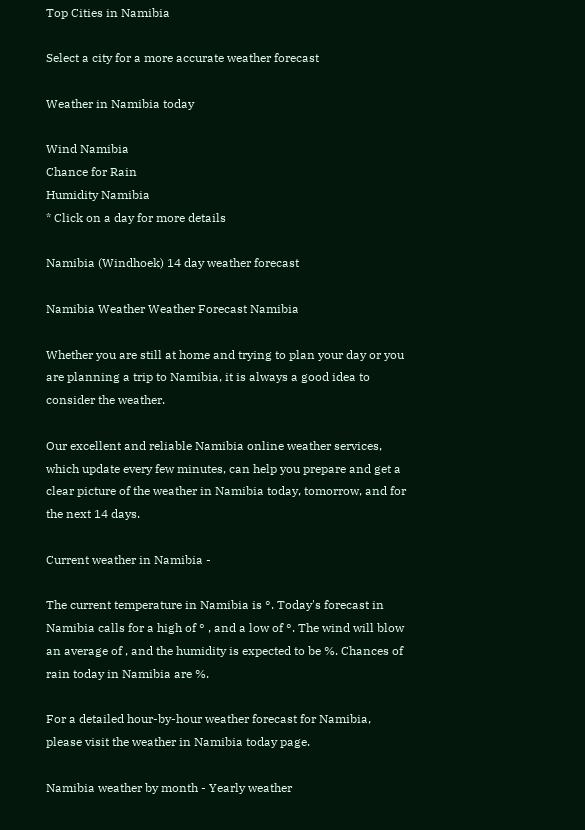Top Cities in Namibia

Select a city for a more accurate weather forecast

Weather in Namibia today

Wind Namibia
Chance for Rain
Humidity Namibia
* Click on a day for more details

Namibia (Windhoek) 14 day weather forecast

Namibia Weather Weather Forecast Namibia

Whether you are still at home and trying to plan your day or you are planning a trip to Namibia, it is always a good idea to consider the weather.

Our excellent and reliable Namibia online weather services, which update every few minutes, can help you prepare and get a clear picture of the weather in Namibia today, tomorrow, and for the next 14 days.

Current weather in Namibia -

The current temperature in Namibia is °. Today's forecast in Namibia calls for a high of ° , and a low of °. The wind will blow an average of , and the humidity is expected to be %. Chances of rain today in Namibia are %.

For a detailed hour-by-hour weather forecast for Namibia, please visit the weather in Namibia today page.

Namibia weather by month - Yearly weather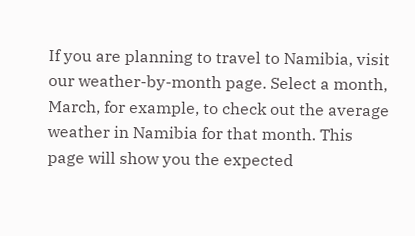If you are planning to travel to Namibia, visit our weather-by-month page. Select a month, March, for example, to check out the average weather in Namibia for that month. This page will show you the expected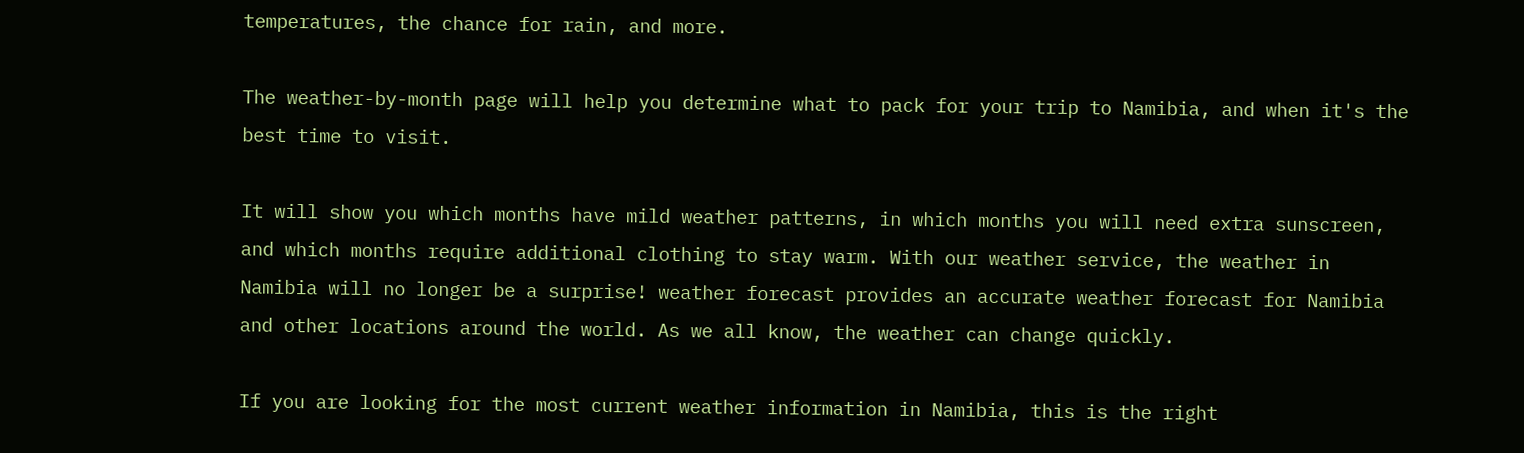temperatures, the chance for rain, and more.

The weather-by-month page will help you determine what to pack for your trip to Namibia, and when it's the best time to visit.

It will show you which months have mild weather patterns, in which months you will need extra sunscreen, and which months require additional clothing to stay warm. With our weather service, the weather in Namibia will no longer be a surprise! weather forecast provides an accurate weather forecast for Namibia and other locations around the world. As we all know, the weather can change quickly.

If you are looking for the most current weather information in Namibia, this is the right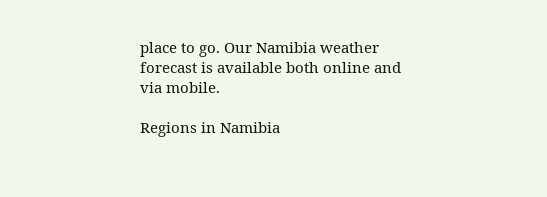place to go. Our Namibia weather forecast is available both online and via mobile.

Regions in Namibia